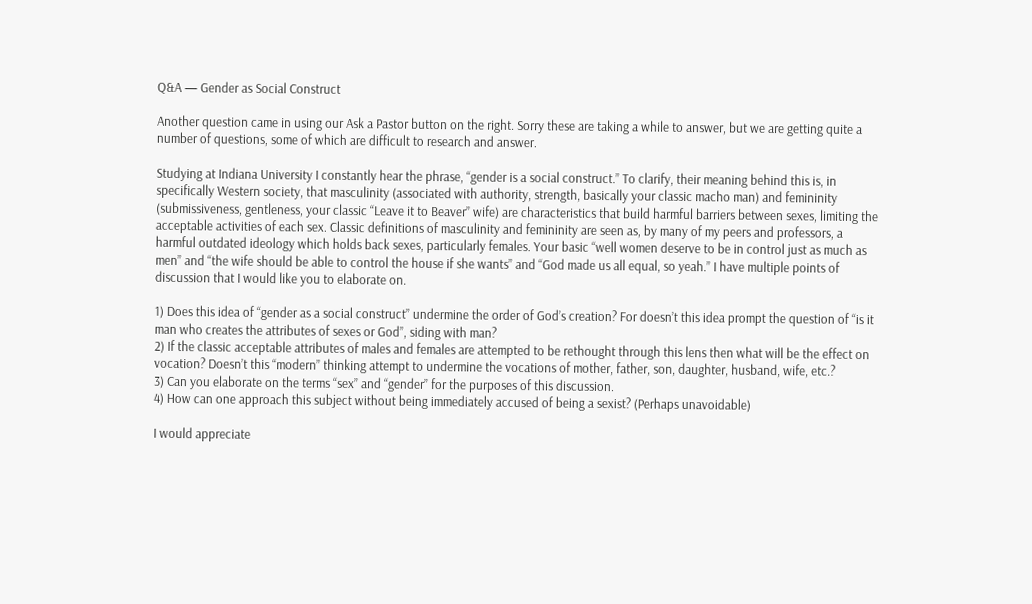Q&A — Gender as Social Construct

Another question came in using our Ask a Pastor button on the right. Sorry these are taking a while to answer, but we are getting quite a number of questions, some of which are difficult to research and answer.

Studying at Indiana University I constantly hear the phrase, “gender is a social construct.” To clarify, their meaning behind this is, in specifically Western society, that masculinity (associated with authority, strength, basically your classic macho man) and femininity (submissiveness, gentleness, your classic “Leave it to Beaver” wife) are characteristics that build harmful barriers between sexes, limiting the acceptable activities of each sex. Classic definitions of masculinity and femininity are seen as, by many of my peers and professors, a harmful outdated ideology which holds back sexes, particularly females. Your basic “well women deserve to be in control just as much as men” and “the wife should be able to control the house if she wants” and “God made us all equal, so yeah.” I have multiple points of discussion that I would like you to elaborate on.

1) Does this idea of “gender as a social construct” undermine the order of God’s creation? For doesn’t this idea prompt the question of “is it man who creates the attributes of sexes or God”, siding with man?
2) If the classic acceptable attributes of males and females are attempted to be rethought through this lens then what will be the effect on vocation? Doesn’t this “modern” thinking attempt to undermine the vocations of mother, father, son, daughter, husband, wife, etc.?
3) Can you elaborate on the terms “sex” and “gender” for the purposes of this discussion.
4) How can one approach this subject without being immediately accused of being a sexist? (Perhaps unavoidable)

I would appreciate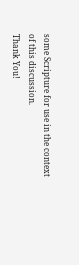some Scripture for use in the context of this discussion.
Thank You!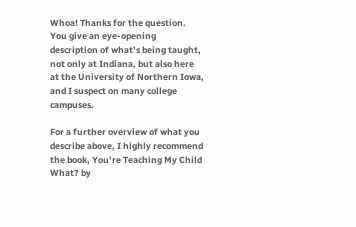Whoa! Thanks for the question. You give an eye-opening description of what’s being taught, not only at Indiana, but also here at the University of Northern Iowa, and I suspect on many college campuses.

For a further overview of what you describe above, I highly recommend the book, You’re Teaching My Child What? by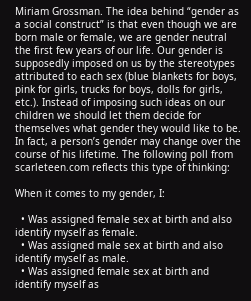Miriam Grossman. The idea behind “gender as a social construct” is that even though we are born male or female, we are gender neutral the first few years of our life. Our gender is supposedly imposed on us by the stereotypes attributed to each sex (blue blankets for boys, pink for girls, trucks for boys, dolls for girls, etc.). Instead of imposing such ideas on our children we should let them decide for themselves what gender they would like to be. In fact, a person’s gender may change over the course of his lifetime. The following poll from scarleteen.com reflects this type of thinking:

When it comes to my gender, I:

  • Was assigned female sex at birth and also identify myself as female.
  • Was assigned male sex at birth and also identify myself as male.
  • Was assigned female sex at birth and identify myself as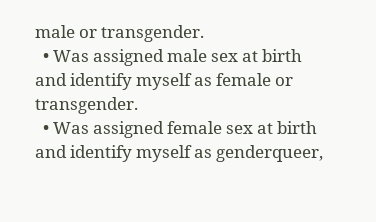male or transgender.
  • Was assigned male sex at birth and identify myself as female or transgender.
  • Was assigned female sex at birth and identify myself as genderqueer,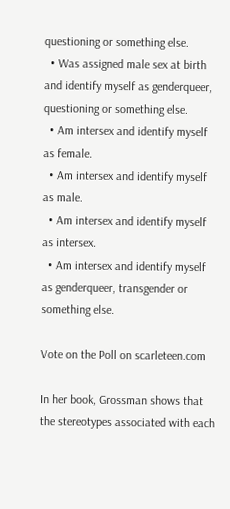questioning or something else.
  • Was assigned male sex at birth and identify myself as genderqueer, questioning or something else.
  • Am intersex and identify myself as female.
  • Am intersex and identify myself as male.
  • Am intersex and identify myself as intersex.
  • Am intersex and identify myself as genderqueer, transgender or something else.

Vote on the Poll on scarleteen.com

In her book, Grossman shows that the stereotypes associated with each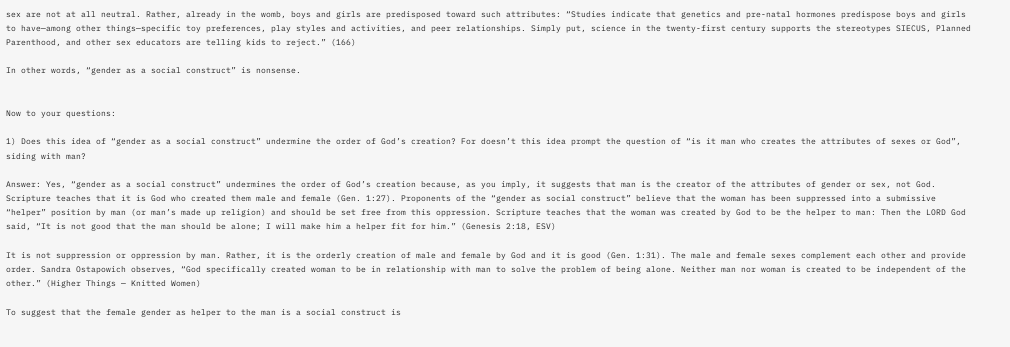sex are not at all neutral. Rather, already in the womb, boys and girls are predisposed toward such attributes: “Studies indicate that genetics and pre-natal hormones predispose boys and girls to have—among other things—specific toy preferences, play styles and activities, and peer relationships. Simply put, science in the twenty-first century supports the stereotypes SIECUS, Planned Parenthood, and other sex educators are telling kids to reject.” (166)

In other words, “gender as a social construct” is nonsense.


Now to your questions:

1) Does this idea of “gender as a social construct” undermine the order of God’s creation? For doesn’t this idea prompt the question of “is it man who creates the attributes of sexes or God”, siding with man?

Answer: Yes, “gender as a social construct” undermines the order of God’s creation because, as you imply, it suggests that man is the creator of the attributes of gender or sex, not God. Scripture teaches that it is God who created them male and female (Gen. 1:27). Proponents of the “gender as social construct” believe that the woman has been suppressed into a submissive “helper” position by man (or man’s made up religion) and should be set free from this oppression. Scripture teaches that the woman was created by God to be the helper to man: Then the LORD God said, “It is not good that the man should be alone; I will make him a helper fit for him.” (Genesis 2:18, ESV)

It is not suppression or oppression by man. Rather, it is the orderly creation of male and female by God and it is good (Gen. 1:31). The male and female sexes complement each other and provide order. Sandra Ostapowich observes, “God specifically created woman to be in relationship with man to solve the problem of being alone. Neither man nor woman is created to be independent of the other.” (Higher Things — Knitted Women)

To suggest that the female gender as helper to the man is a social construct is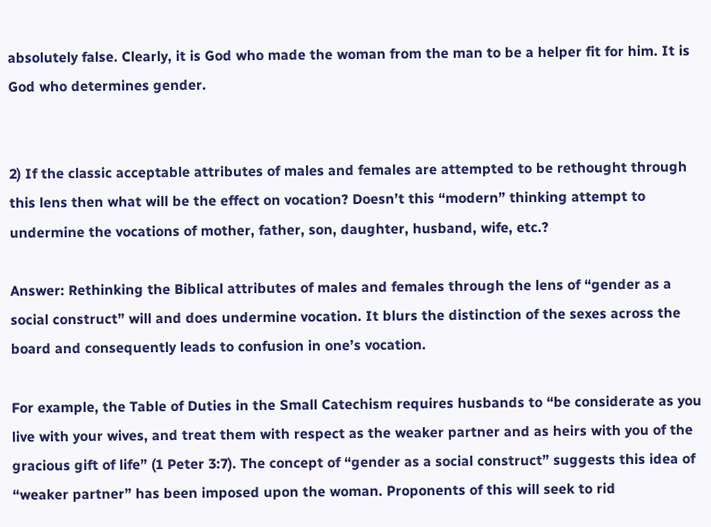absolutely false. Clearly, it is God who made the woman from the man to be a helper fit for him. It is God who determines gender.


2) If the classic acceptable attributes of males and females are attempted to be rethought through this lens then what will be the effect on vocation? Doesn’t this “modern” thinking attempt to undermine the vocations of mother, father, son, daughter, husband, wife, etc.?

Answer: Rethinking the Biblical attributes of males and females through the lens of “gender as a social construct” will and does undermine vocation. It blurs the distinction of the sexes across the board and consequently leads to confusion in one’s vocation.

For example, the Table of Duties in the Small Catechism requires husbands to “be considerate as you live with your wives, and treat them with respect as the weaker partner and as heirs with you of the gracious gift of life” (1 Peter 3:7). The concept of “gender as a social construct” suggests this idea of “weaker partner” has been imposed upon the woman. Proponents of this will seek to rid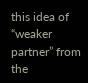this idea of “weaker partner” from the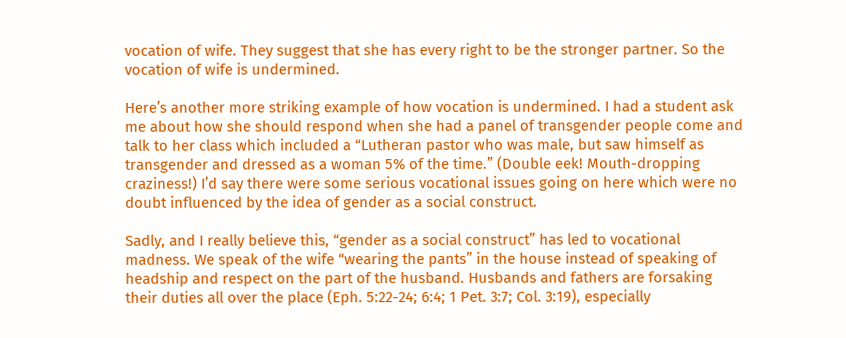vocation of wife. They suggest that she has every right to be the stronger partner. So the vocation of wife is undermined.

Here’s another more striking example of how vocation is undermined. I had a student ask me about how she should respond when she had a panel of transgender people come and talk to her class which included a “Lutheran pastor who was male, but saw himself as transgender and dressed as a woman 5% of the time.” (Double eek! Mouth-dropping craziness!) I’d say there were some serious vocational issues going on here which were no doubt influenced by the idea of gender as a social construct.

Sadly, and I really believe this, “gender as a social construct” has led to vocational madness. We speak of the wife “wearing the pants” in the house instead of speaking of headship and respect on the part of the husband. Husbands and fathers are forsaking their duties all over the place (Eph. 5:22-24; 6:4; 1 Pet. 3:7; Col. 3:19), especially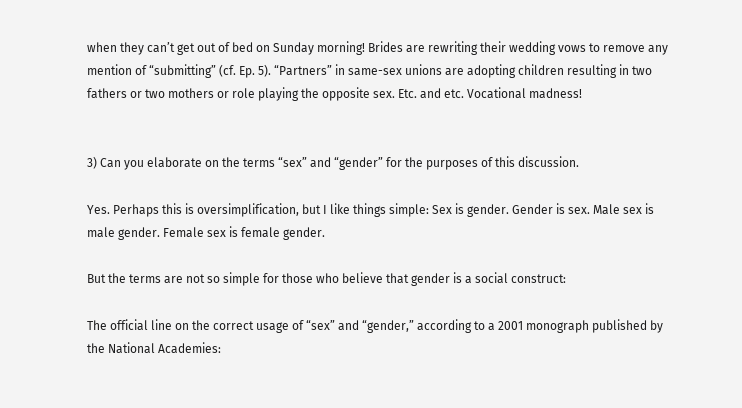when they can’t get out of bed on Sunday morning! Brides are rewriting their wedding vows to remove any mention of “submitting” (cf. Ep. 5). “Partners” in same-sex unions are adopting children resulting in two fathers or two mothers or role playing the opposite sex. Etc. and etc. Vocational madness!


3) Can you elaborate on the terms “sex” and “gender” for the purposes of this discussion.

Yes. Perhaps this is oversimplification, but I like things simple: Sex is gender. Gender is sex. Male sex is male gender. Female sex is female gender.

But the terms are not so simple for those who believe that gender is a social construct:

The official line on the correct usage of “sex” and “gender,” according to a 2001 monograph published by the National Academies: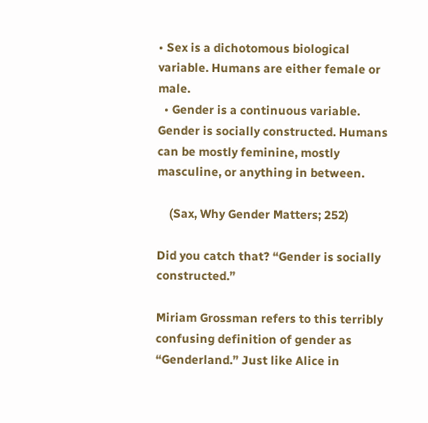• Sex is a dichotomous biological variable. Humans are either female or male.
  • Gender is a continuous variable. Gender is socially constructed. Humans can be mostly feminine, mostly masculine, or anything in between.

    (Sax, Why Gender Matters; 252)

Did you catch that? “Gender is socially constructed.”

Miriam Grossman refers to this terribly confusing definition of gender as “Genderland.” Just like Alice in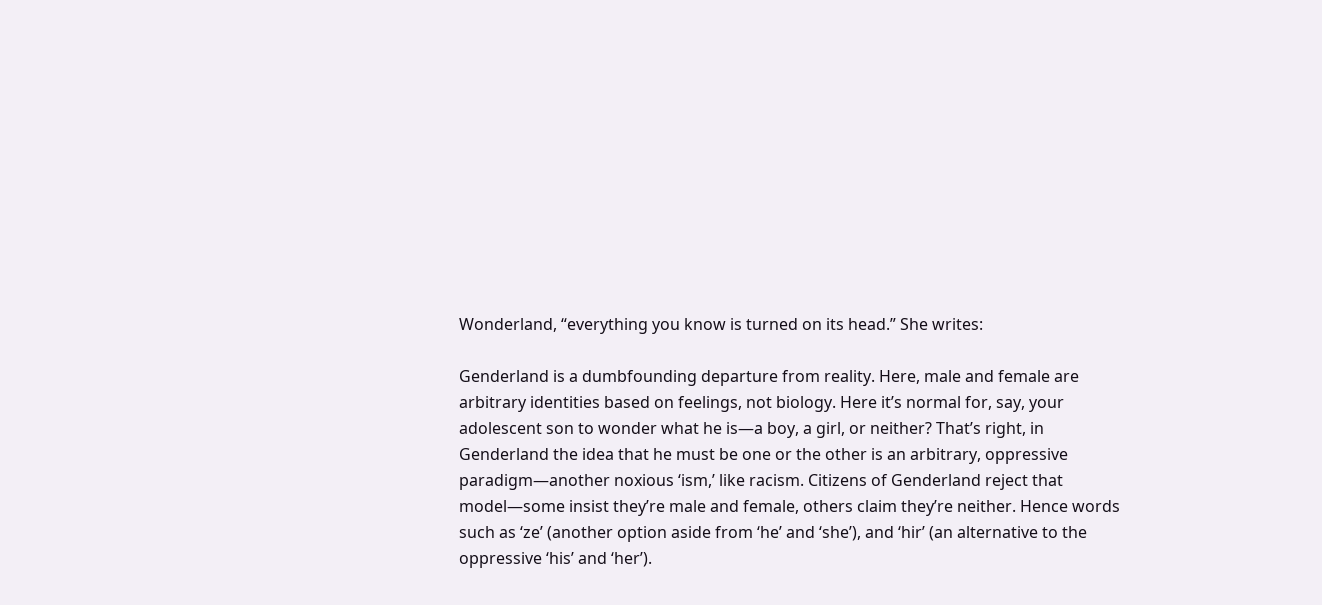Wonderland, “everything you know is turned on its head.” She writes:

Genderland is a dumbfounding departure from reality. Here, male and female are arbitrary identities based on feelings, not biology. Here it’s normal for, say, your adolescent son to wonder what he is—a boy, a girl, or neither? That’s right, in Genderland the idea that he must be one or the other is an arbitrary, oppressive paradigm—another noxious ‘ism,’ like racism. Citizens of Genderland reject that model—some insist they’re male and female, others claim they’re neither. Hence words such as ‘ze’ (another option aside from ‘he’ and ‘she’), and ‘hir’ (an alternative to the oppressive ‘his’ and ‘her’).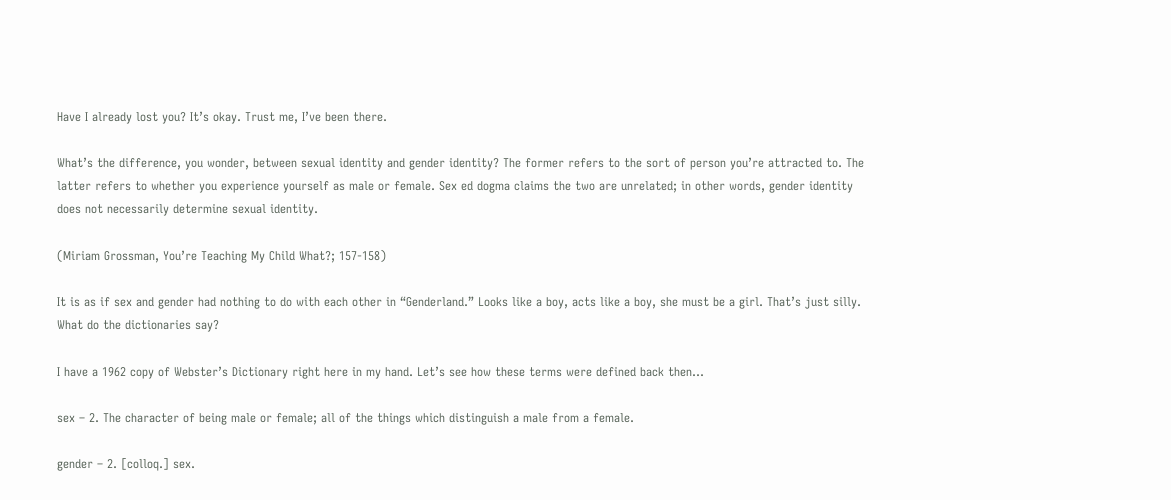Have I already lost you? It’s okay. Trust me, I’ve been there.

What’s the difference, you wonder, between sexual identity and gender identity? The former refers to the sort of person you’re attracted to. The latter refers to whether you experience yourself as male or female. Sex ed dogma claims the two are unrelated; in other words, gender identity does not necessarily determine sexual identity.

(Miriam Grossman, You’re Teaching My Child What?; 157-158)

It is as if sex and gender had nothing to do with each other in “Genderland.” Looks like a boy, acts like a boy, she must be a girl. That’s just silly. What do the dictionaries say?

I have a 1962 copy of Webster’s Dictionary right here in my hand. Let’s see how these terms were defined back then…

sex – 2. The character of being male or female; all of the things which distinguish a male from a female.

gender – 2. [colloq.] sex.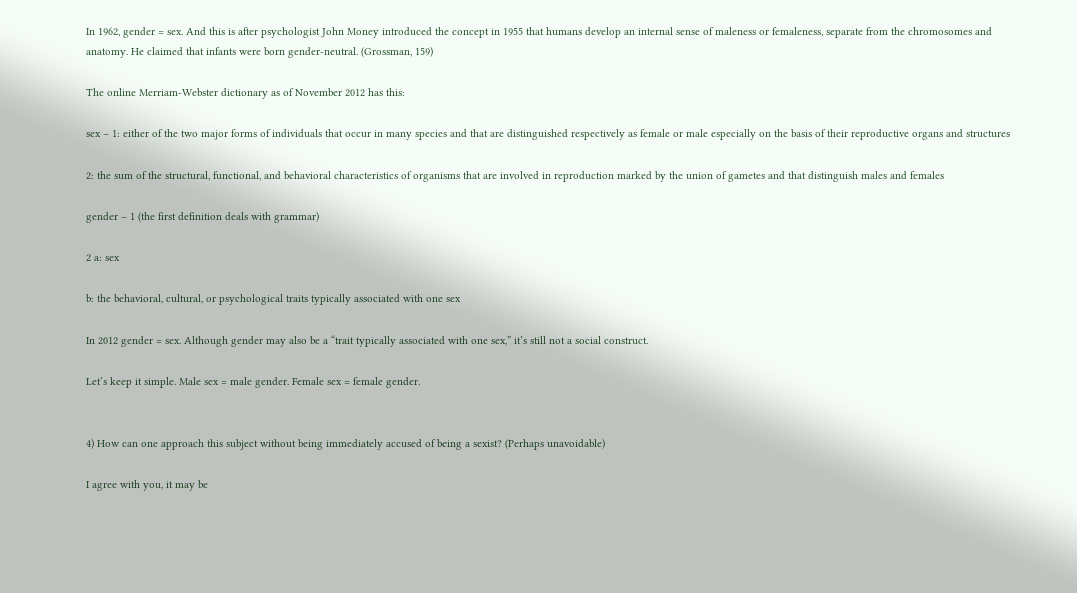In 1962, gender = sex. And this is after psychologist John Money introduced the concept in 1955 that humans develop an internal sense of maleness or femaleness, separate from the chromosomes and anatomy. He claimed that infants were born gender-neutral. (Grossman, 159)

The online Merriam-Webster dictionary as of November 2012 has this:

sex – 1: either of the two major forms of individuals that occur in many species and that are distinguished respectively as female or male especially on the basis of their reproductive organs and structures

2: the sum of the structural, functional, and behavioral characteristics of organisms that are involved in reproduction marked by the union of gametes and that distinguish males and females

gender – 1 (the first definition deals with grammar)

2 a: sex

b: the behavioral, cultural, or psychological traits typically associated with one sex

In 2012 gender = sex. Although gender may also be a “trait typically associated with one sex,” it’s still not a social construct.

Let’s keep it simple. Male sex = male gender. Female sex = female gender.


4) How can one approach this subject without being immediately accused of being a sexist? (Perhaps unavoidable)

I agree with you, it may be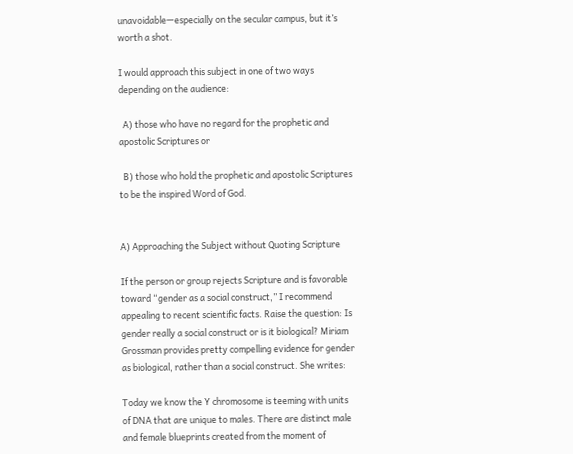unavoidable—especially on the secular campus, but it’s worth a shot.

I would approach this subject in one of two ways depending on the audience:

  A) those who have no regard for the prophetic and apostolic Scriptures or

  B) those who hold the prophetic and apostolic Scriptures to be the inspired Word of God.


A) Approaching the Subject without Quoting Scripture

If the person or group rejects Scripture and is favorable toward “gender as a social construct,” I recommend appealing to recent scientific facts. Raise the question: Is gender really a social construct or is it biological? Miriam Grossman provides pretty compelling evidence for gender as biological, rather than a social construct. She writes:

Today we know the Y chromosome is teeming with units of DNA that are unique to males. There are distinct male and female blueprints created from the moment of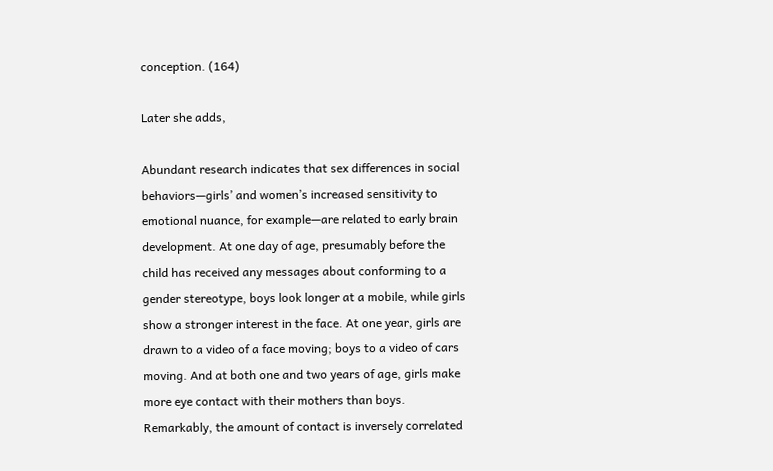conception. (164)

Later she adds,

Abundant research indicates that sex differences in social behaviors—girls’ and women’s increased sensitivity to emotional nuance, for example—are related to early brain development. At one day of age, presumably before the child has received any messages about conforming to a gender stereotype, boys look longer at a mobile, while girls show a stronger interest in the face. At one year, girls are drawn to a video of a face moving; boys to a video of cars moving. And at both one and two years of age, girls make more eye contact with their mothers than boys. Remarkably, the amount of contact is inversely correlated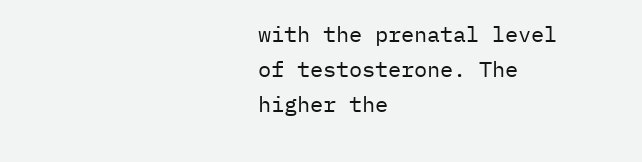with the prenatal level of testosterone. The higher the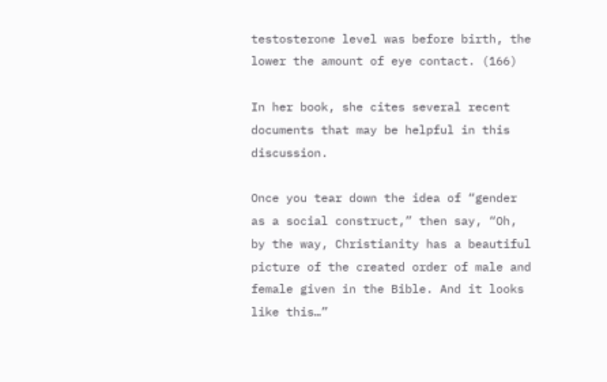testosterone level was before birth, the lower the amount of eye contact. (166)

In her book, she cites several recent documents that may be helpful in this discussion.

Once you tear down the idea of “gender as a social construct,” then say, “Oh, by the way, Christianity has a beautiful picture of the created order of male and female given in the Bible. And it looks like this…”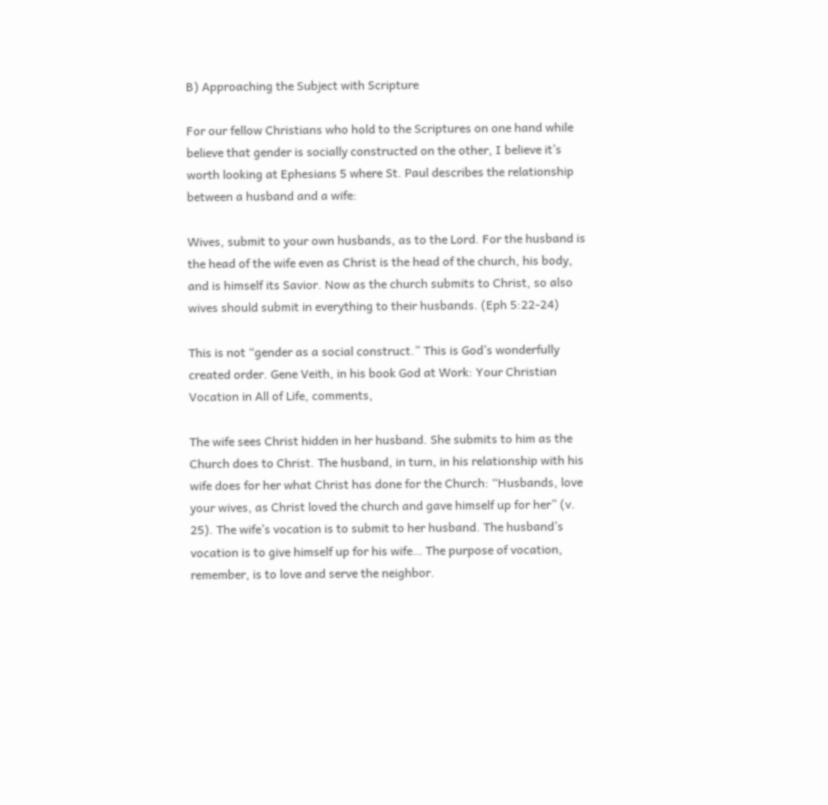B) Approaching the Subject with Scripture

For our fellow Christians who hold to the Scriptures on one hand while believe that gender is socially constructed on the other, I believe it’s worth looking at Ephesians 5 where St. Paul describes the relationship between a husband and a wife:

Wives, submit to your own husbands, as to the Lord. For the husband is the head of the wife even as Christ is the head of the church, his body, and is himself its Savior. Now as the church submits to Christ, so also wives should submit in everything to their husbands. (Eph 5:22-24)

This is not “gender as a social construct.” This is God’s wonderfully created order. Gene Veith, in his book God at Work: Your Christian Vocation in All of Life, comments,

The wife sees Christ hidden in her husband. She submits to him as the Church does to Christ. The husband, in turn, in his relationship with his wife does for her what Christ has done for the Church: “Husbands, love your wives, as Christ loved the church and gave himself up for her” (v. 25). The wife’s vocation is to submit to her husband. The husband’s vocation is to give himself up for his wife… The purpose of vocation, remember, is to love and serve the neighbor.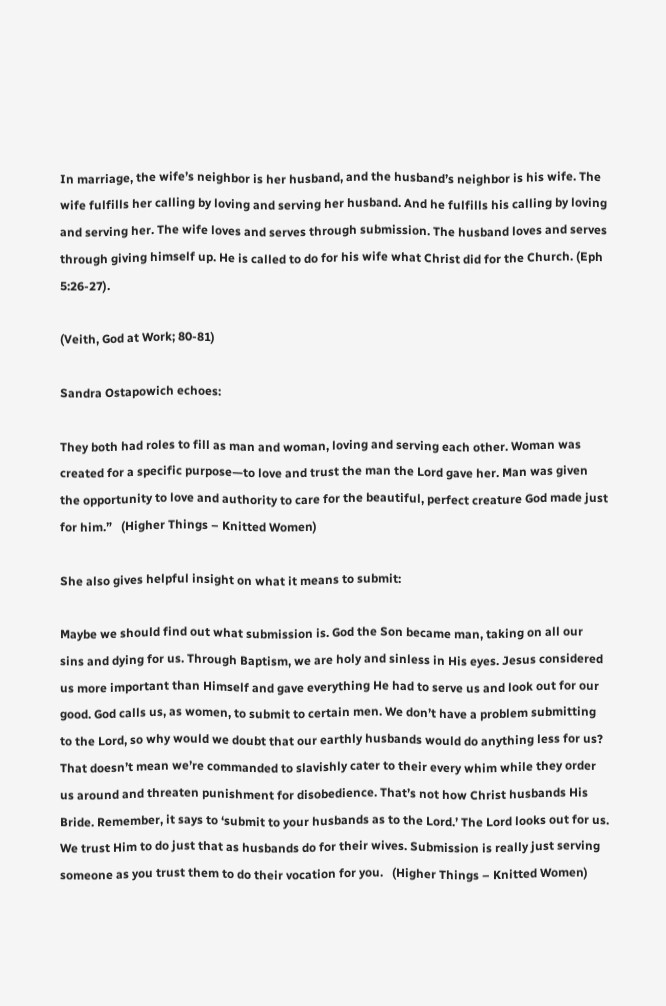In marriage, the wife’s neighbor is her husband, and the husband’s neighbor is his wife. The wife fulfills her calling by loving and serving her husband. And he fulfills his calling by loving and serving her. The wife loves and serves through submission. The husband loves and serves through giving himself up. He is called to do for his wife what Christ did for the Church. (Eph 5:26-27).

(Veith, God at Work; 80-81)

Sandra Ostapowich echoes:

They both had roles to fill as man and woman, loving and serving each other. Woman was created for a specific purpose—to love and trust the man the Lord gave her. Man was given the opportunity to love and authority to care for the beautiful, perfect creature God made just for him.”   (Higher Things – Knitted Women)

She also gives helpful insight on what it means to submit:

Maybe we should find out what submission is. God the Son became man, taking on all our sins and dying for us. Through Baptism, we are holy and sinless in His eyes. Jesus considered us more important than Himself and gave everything He had to serve us and look out for our good. God calls us, as women, to submit to certain men. We don’t have a problem submitting to the Lord, so why would we doubt that our earthly husbands would do anything less for us? That doesn’t mean we’re commanded to slavishly cater to their every whim while they order us around and threaten punishment for disobedience. That’s not how Christ husbands His Bride. Remember, it says to ‘submit to your husbands as to the Lord.’ The Lord looks out for us. We trust Him to do just that as husbands do for their wives. Submission is really just serving someone as you trust them to do their vocation for you.   (Higher Things – Knitted Women)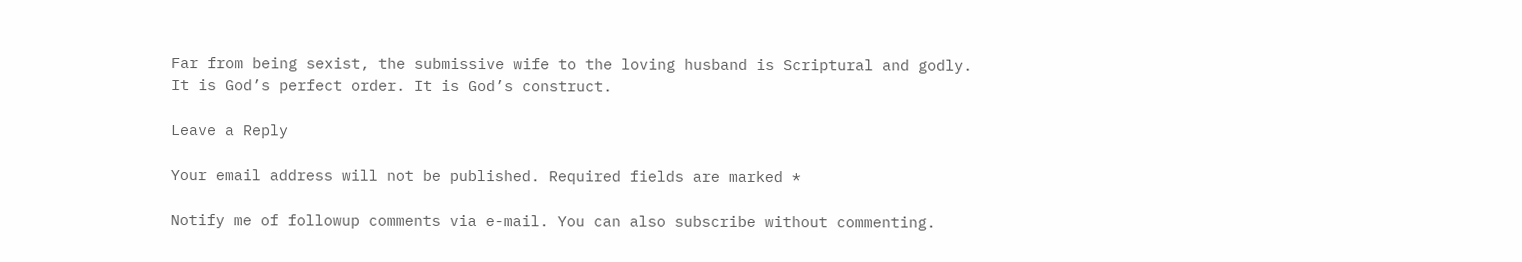Far from being sexist, the submissive wife to the loving husband is Scriptural and godly. It is God’s perfect order. It is God’s construct.

Leave a Reply

Your email address will not be published. Required fields are marked *

Notify me of followup comments via e-mail. You can also subscribe without commenting.